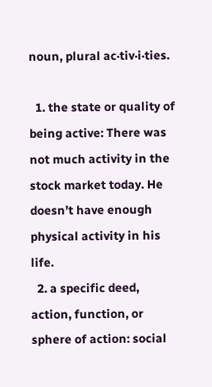noun, plural ac·tiv·i·ties.

  1. the state or quality of being active: There was not much activity in the stock market today. He doesn’t have enough physical activity in his life.
  2. a specific deed, action, function, or sphere of action: social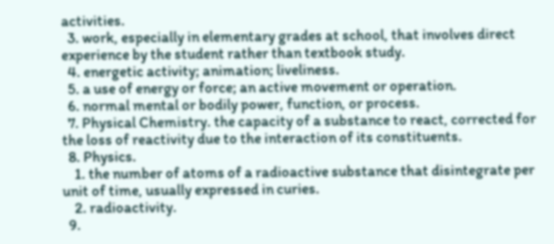activities.
  3. work, especially in elementary grades at school, that involves direct experience by the student rather than textbook study.
  4. energetic activity; animation; liveliness.
  5. a use of energy or force; an active movement or operation.
  6. normal mental or bodily power, function, or process.
  7. Physical Chemistry. the capacity of a substance to react, corrected for the loss of reactivity due to the interaction of its constituents.
  8. Physics.
    1. the number of atoms of a radioactive substance that disintegrate per unit of time, usually expressed in curies.
    2. radioactivity.
  9.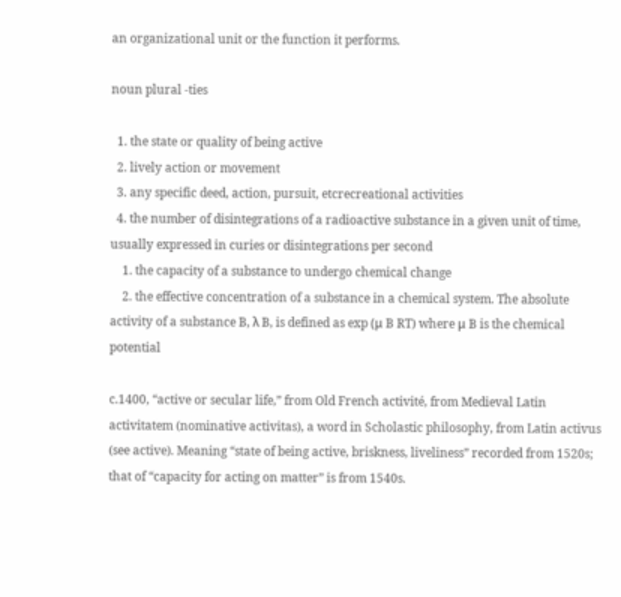an organizational unit or the function it performs.

noun plural -ties

  1. the state or quality of being active
  2. lively action or movement
  3. any specific deed, action, pursuit, etcrecreational activities
  4. the number of disintegrations of a radioactive substance in a given unit of time, usually expressed in curies or disintegrations per second
    1. the capacity of a substance to undergo chemical change
    2. the effective concentration of a substance in a chemical system. The absolute activity of a substance B, λ B, is defined as exp (μ B RT) where μ B is the chemical potential

c.1400, “active or secular life,” from Old French activité, from Medieval Latin activitatem (nominative activitas), a word in Scholastic philosophy, from Latin activus (see active). Meaning “state of being active, briskness, liveliness” recorded from 1520s; that of “capacity for acting on matter” is from 1540s.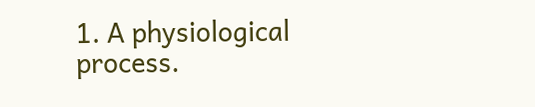1. A physiological process.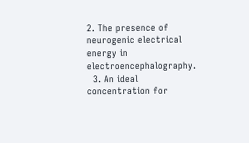2. The presence of neurogenic electrical energy in electroencephalography.
  3. An ideal concentration for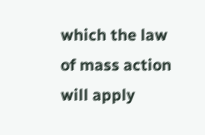which the law of mass action will apply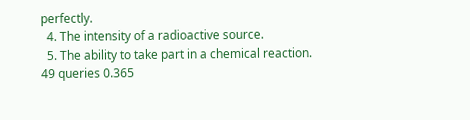perfectly.
  4. The intensity of a radioactive source.
  5. The ability to take part in a chemical reaction.
49 queries 0.365